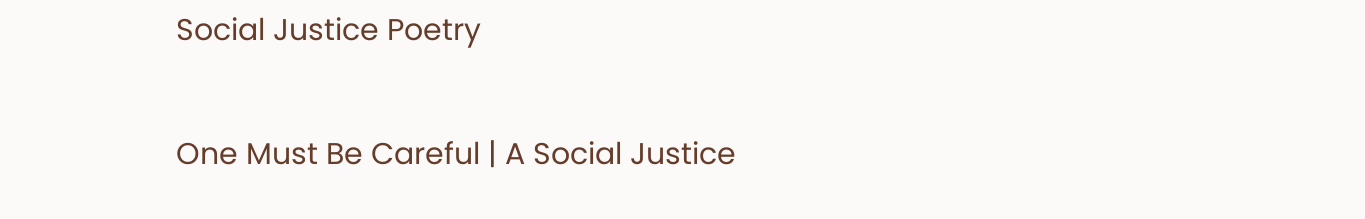Social Justice Poetry

One Must Be Careful | A Social Justice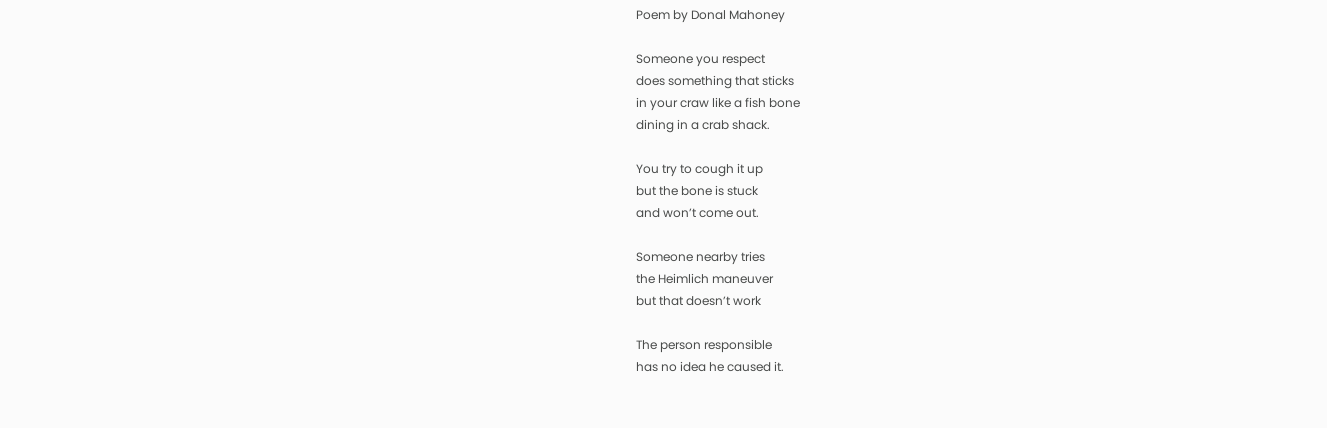Poem by Donal Mahoney

Someone you respect
does something that sticks
in your craw like a fish bone
dining in a crab shack.

You try to cough it up
but the bone is stuck
and won’t come out.

Someone nearby tries
the Heimlich maneuver
but that doesn’t work

The person responsible
has no idea he caused it.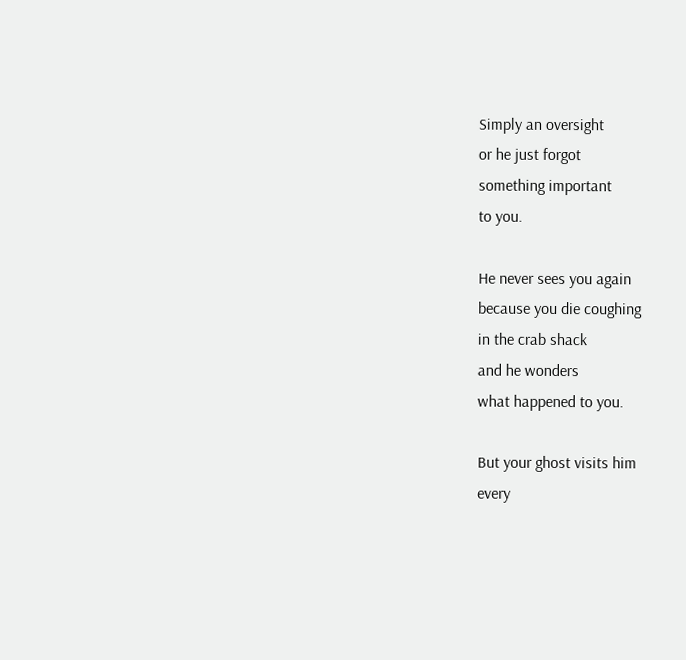Simply an oversight
or he just forgot
something important
to you.

He never sees you again
because you die coughing
in the crab shack
and he wonders
what happened to you.

But your ghost visits him
every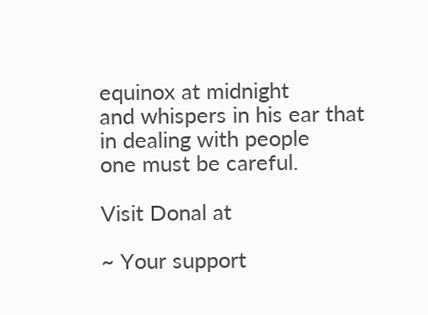equinox at midnight
and whispers in his ear that
in dealing with people
one must be careful.

Visit Donal at

~ Your support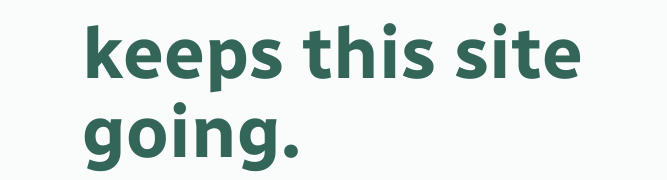keeps this site going.